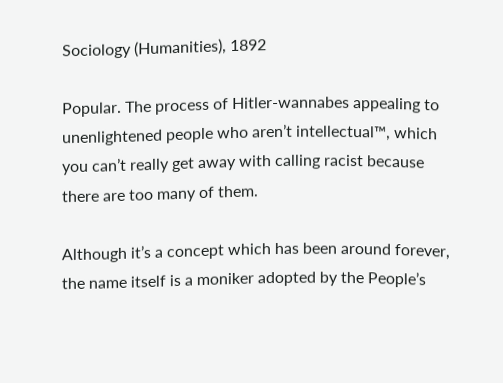Sociology (Humanities), 1892

Popular. The process of Hitler-wannabes appealing to unenlightened people who aren’t intellectual™, which you can’t really get away with calling racist because there are too many of them.

Although it’s a concept which has been around forever, the name itself is a moniker adopted by the People’s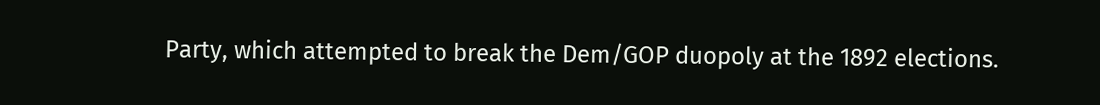Party, which attempted to break the Dem/GOP duopoly at the 1892 elections.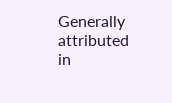Generally attributed in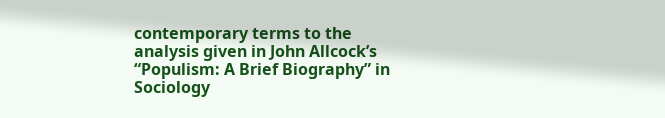contemporary terms to the analysis given in John Allcock’s “Populism: A Brief Biography” in Sociology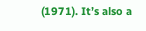(1971). It’s also a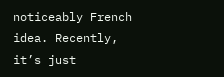noticeably French idea. Recently, it’s just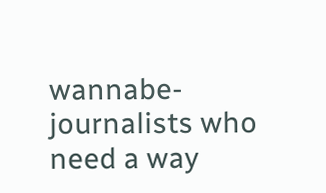wannabe-journalists who need a way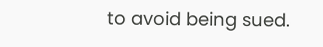to avoid being sued.